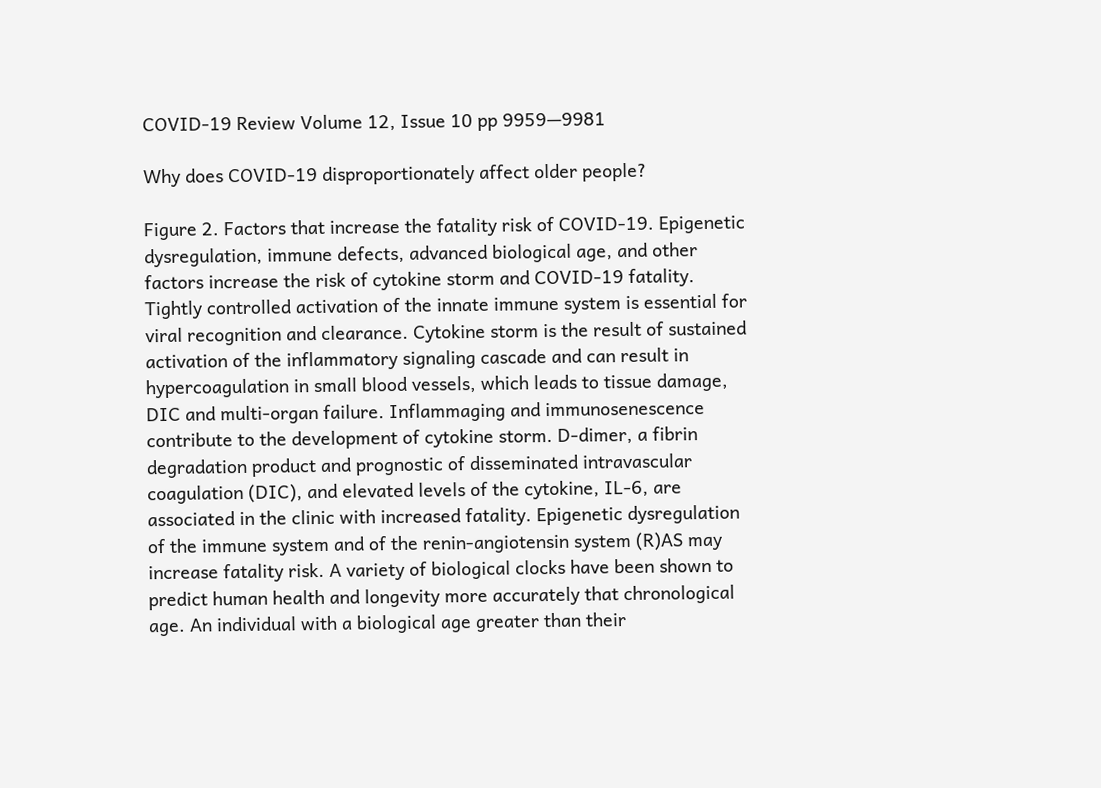COVID-19 Review Volume 12, Issue 10 pp 9959—9981

Why does COVID-19 disproportionately affect older people?

Figure 2. Factors that increase the fatality risk of COVID-19. Epigenetic dysregulation, immune defects, advanced biological age, and other factors increase the risk of cytokine storm and COVID-19 fatality. Tightly controlled activation of the innate immune system is essential for viral recognition and clearance. Cytokine storm is the result of sustained activation of the inflammatory signaling cascade and can result in hypercoagulation in small blood vessels, which leads to tissue damage, DIC and multi-organ failure. Inflammaging and immunosenescence contribute to the development of cytokine storm. D-dimer, a fibrin degradation product and prognostic of disseminated intravascular coagulation (DIC), and elevated levels of the cytokine, IL-6, are associated in the clinic with increased fatality. Epigenetic dysregulation of the immune system and of the renin-angiotensin system (R)AS may increase fatality risk. A variety of biological clocks have been shown to predict human health and longevity more accurately that chronological age. An individual with a biological age greater than their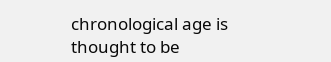chronological age is thought to be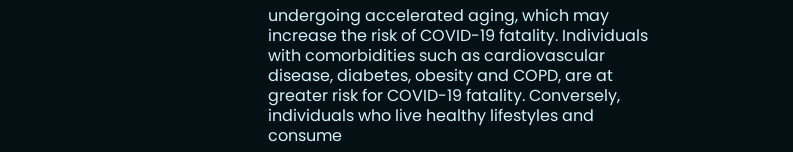undergoing accelerated aging, which may increase the risk of COVID-19 fatality. Individuals with comorbidities such as cardiovascular disease, diabetes, obesity and COPD, are at greater risk for COVID-19 fatality. Conversely, individuals who live healthy lifestyles and consume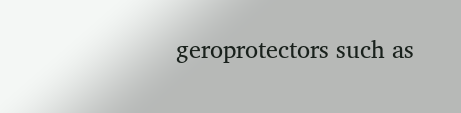geroprotectors such as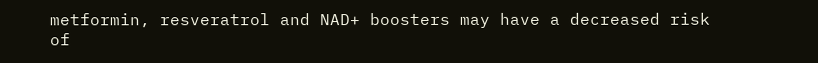metformin, resveratrol and NAD+ boosters may have a decreased risk of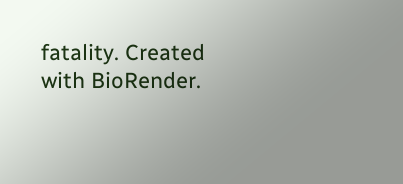fatality. Created with BioRender.